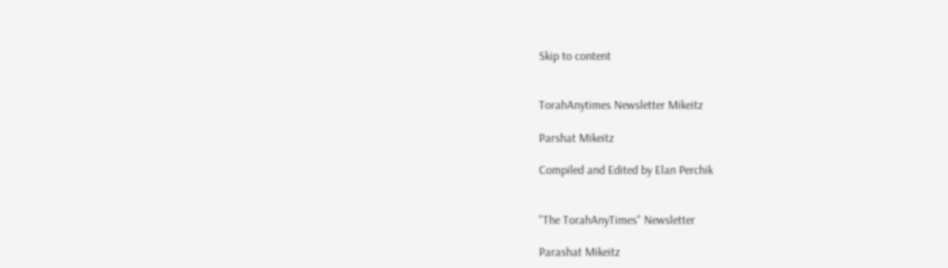Skip to content


TorahAnytimes Newsletter Mikeitz

Parshat Mikeitz

Compiled and Edited by Elan Perchik


"The TorahAnyTimes" Newsletter

Parashat Mikeitz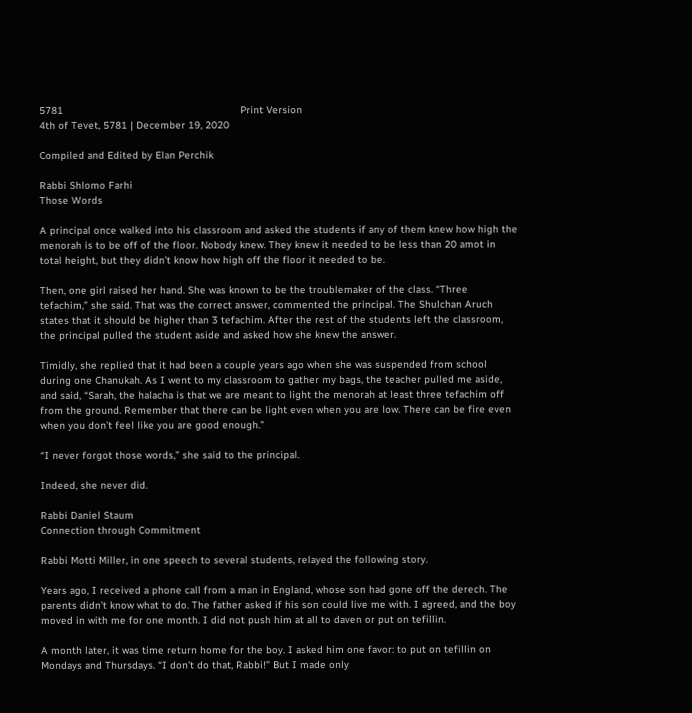5781                                                           Print Version
4th of Tevet, 5781 | December 19, 2020

Compiled and Edited by Elan Perchik

Rabbi Shlomo Farhi
Those Words

A principal once walked into his classroom and asked the students if any of them knew how high the menorah is to be off of the floor. Nobody knew. They knew it needed to be less than 20 amot in total height, but they didn’t know how high off the floor it needed to be.

Then, one girl raised her hand. She was known to be the troublemaker of the class. “Three tefachim,” she said. That was the correct answer, commented the principal. The Shulchan Aruch states that it should be higher than 3 tefachim. After the rest of the students left the classroom, the principal pulled the student aside and asked how she knew the answer.

Timidly, she replied that it had been a couple years ago when she was suspended from school during one Chanukah. As I went to my classroom to gather my bags, the teacher pulled me aside, and said, “Sarah, the halacha is that we are meant to light the menorah at least three tefachim off from the ground. Remember that there can be light even when you are low. There can be fire even when you don’t feel like you are good enough.”

“I never forgot those words,” she said to the principal.

Indeed, she never did.

Rabbi Daniel Staum
Connection through Commitment

Rabbi Motti Miller, in one speech to several students, relayed the following story.

Years ago, I received a phone call from a man in England, whose son had gone off the derech. The parents didn’t know what to do. The father asked if his son could live me with. I agreed, and the boy moved in with me for one month. I did not push him at all to daven or put on tefillin.

A month later, it was time return home for the boy. I asked him one favor: to put on tefillin on Mondays and Thursdays. “I don’t do that, Rabbi!” But I made only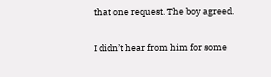that one request. The boy agreed.

I didn’t hear from him for some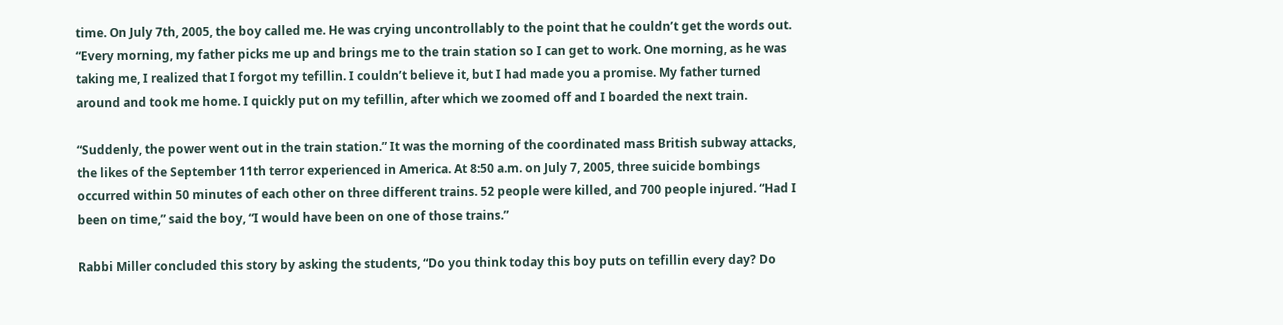time. On July 7th, 2005, the boy called me. He was crying uncontrollably to the point that he couldn’t get the words out. “Every morning, my father picks me up and brings me to the train station so I can get to work. One morning, as he was taking me, I realized that I forgot my tefillin. I couldn’t believe it, but I had made you a promise. My father turned around and took me home. I quickly put on my tefillin, after which we zoomed off and I boarded the next train.

“Suddenly, the power went out in the train station.” It was the morning of the coordinated mass British subway attacks, the likes of the September 11th terror experienced in America. At 8:50 a.m. on July 7, 2005, three suicide bombings occurred within 50 minutes of each other on three different trains. 52 people were killed, and 700 people injured. “Had I been on time,” said the boy, “I would have been on one of those trains.”

Rabbi Miller concluded this story by asking the students, “Do you think today this boy puts on tefillin every day? Do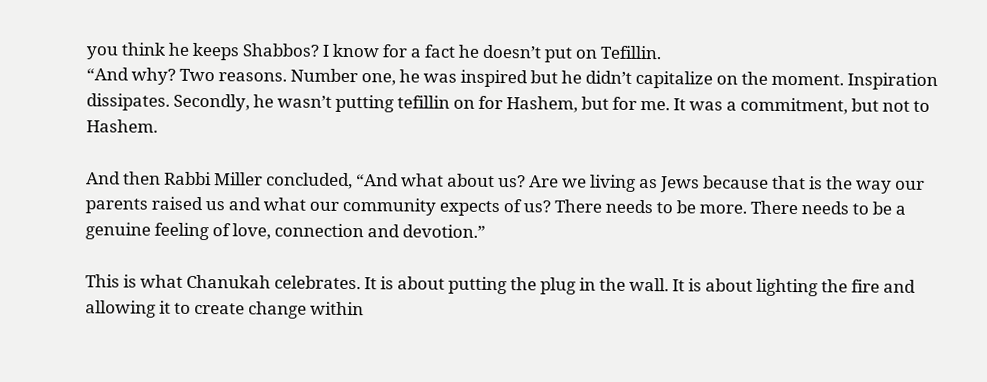you think he keeps Shabbos? I know for a fact he doesn’t put on Tefillin.
“And why? Two reasons. Number one, he was inspired but he didn’t capitalize on the moment. Inspiration dissipates. Secondly, he wasn’t putting tefillin on for Hashem, but for me. It was a commitment, but not to Hashem.

And then Rabbi Miller concluded, “And what about us? Are we living as Jews because that is the way our parents raised us and what our community expects of us? There needs to be more. There needs to be a genuine feeling of love, connection and devotion.”

This is what Chanukah celebrates. It is about putting the plug in the wall. It is about lighting the fire and allowing it to create change within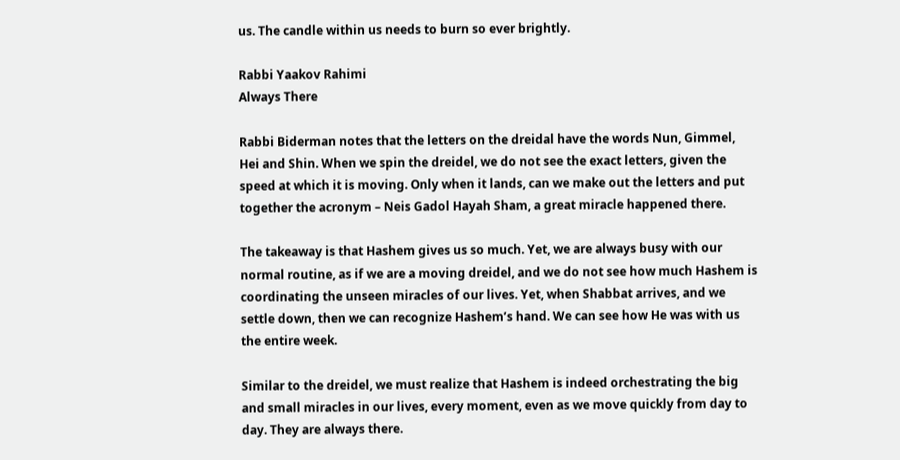us. The candle within us needs to burn so ever brightly.

Rabbi Yaakov Rahimi
Always There

Rabbi Biderman notes that the letters on the dreidal have the words Nun, Gimmel, Hei and Shin. When we spin the dreidel, we do not see the exact letters, given the speed at which it is moving. Only when it lands, can we make out the letters and put together the acronym – Neis Gadol Hayah Sham, a great miracle happened there.

The takeaway is that Hashem gives us so much. Yet, we are always busy with our normal routine, as if we are a moving dreidel, and we do not see how much Hashem is coordinating the unseen miracles of our lives. Yet, when Shabbat arrives, and we settle down, then we can recognize Hashem’s hand. We can see how He was with us the entire week.

Similar to the dreidel, we must realize that Hashem is indeed orchestrating the big and small miracles in our lives, every moment, even as we move quickly from day to day. They are always there.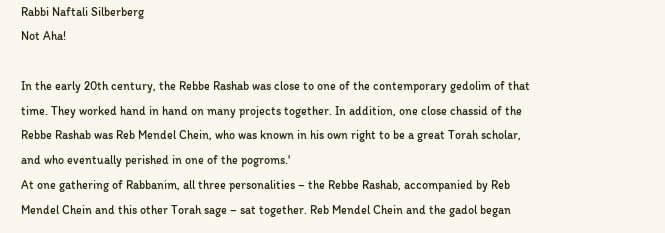Rabbi Naftali Silberberg
Not Aha!

In the early 20th century, the Rebbe Rashab was close to one of the contemporary gedolim of that time. They worked hand in hand on many projects together. In addition, one close chassid of the Rebbe Rashab was Reb Mendel Chein, who was known in his own right to be a great Torah scholar, and who eventually perished in one of the pogroms.'
At one gathering of Rabbanim, all three personalities – the Rebbe Rashab, accompanied by Reb Mendel Chein and this other Torah sage – sat together. Reb Mendel Chein and the gadol began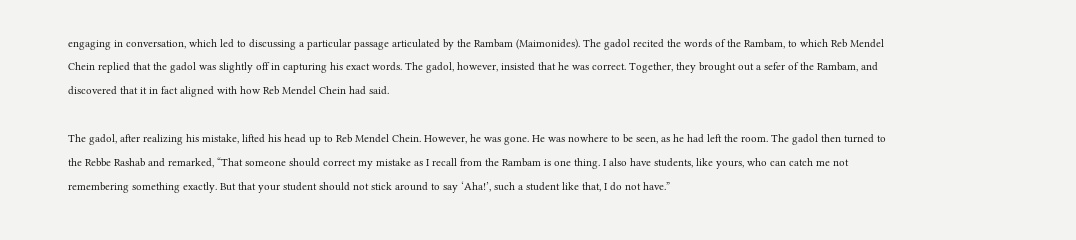engaging in conversation, which led to discussing a particular passage articulated by the Rambam (Maimonides). The gadol recited the words of the Rambam, to which Reb Mendel Chein replied that the gadol was slightly off in capturing his exact words. The gadol, however, insisted that he was correct. Together, they brought out a sefer of the Rambam, and discovered that it in fact aligned with how Reb Mendel Chein had said.

The gadol, after realizing his mistake, lifted his head up to Reb Mendel Chein. However, he was gone. He was nowhere to be seen, as he had left the room. The gadol then turned to the Rebbe Rashab and remarked, “That someone should correct my mistake as I recall from the Rambam is one thing. I also have students, like yours, who can catch me not remembering something exactly. But that your student should not stick around to say ‘Aha!’, such a student like that, I do not have.”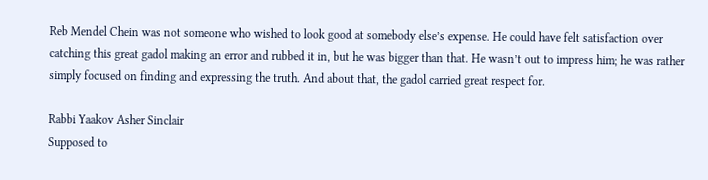Reb Mendel Chein was not someone who wished to look good at somebody else’s expense. He could have felt satisfaction over catching this great gadol making an error and rubbed it in, but he was bigger than that. He wasn’t out to impress him; he was rather simply focused on finding and expressing the truth. And about that, the gadol carried great respect for.

Rabbi Yaakov Asher Sinclair
Supposed to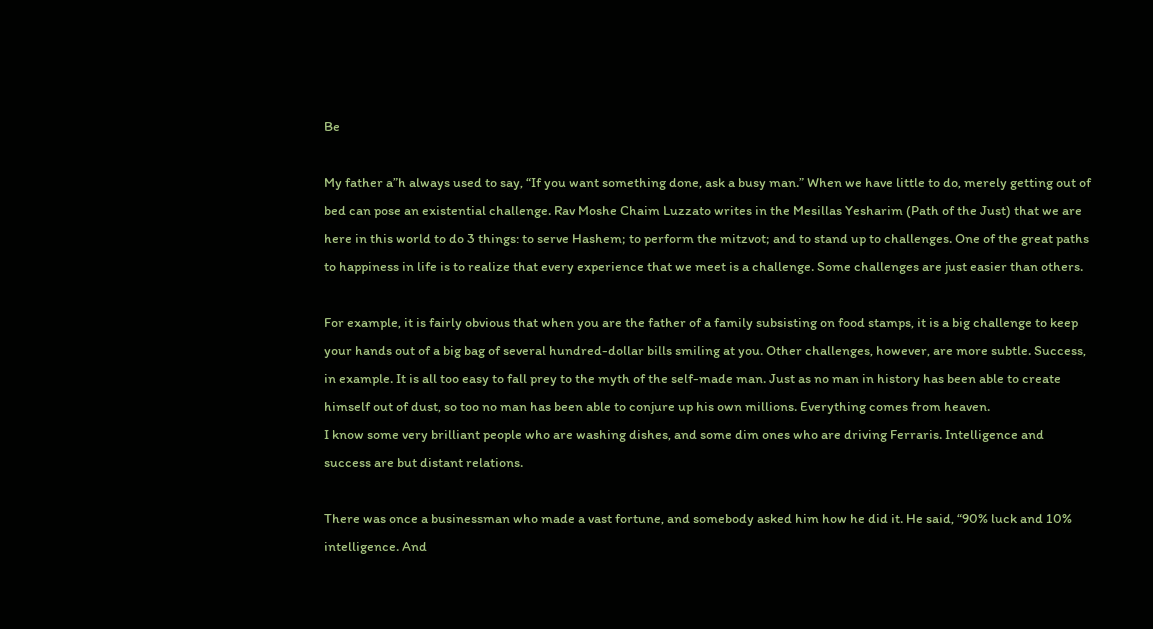Be

My father a”h always used to say, “If you want something done, ask a busy man.” When we have little to do, merely getting out of bed can pose an existential challenge. Rav Moshe Chaim Luzzato writes in the Mesillas Yesharim (Path of the Just) that we are here in this world to do 3 things: to serve Hashem; to perform the mitzvot; and to stand up to challenges. One of the great paths to happiness in life is to realize that every experience that we meet is a challenge. Some challenges are just easier than others.

For example, it is fairly obvious that when you are the father of a family subsisting on food stamps, it is a big challenge to keep your hands out of a big bag of several hundred-dollar bills smiling at you. Other challenges, however, are more subtle. Success, in example. It is all too easy to fall prey to the myth of the self-made man. Just as no man in history has been able to create himself out of dust, so too no man has been able to conjure up his own millions. Everything comes from heaven.
I know some very brilliant people who are washing dishes, and some dim ones who are driving Ferraris. Intelligence and success are but distant relations.

There was once a businessman who made a vast fortune, and somebody asked him how he did it. He said, “90% luck and 10% intelligence. And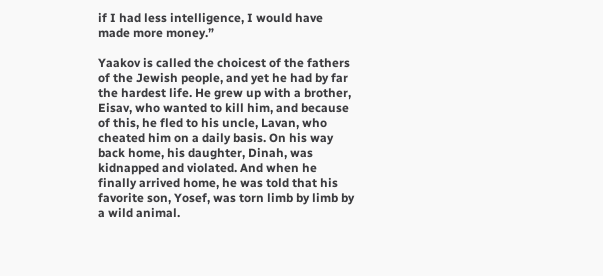if I had less intelligence, I would have made more money.”

Yaakov is called the choicest of the fathers of the Jewish people, and yet he had by far the hardest life. He grew up with a brother, Eisav, who wanted to kill him, and because of this, he fled to his uncle, Lavan, who cheated him on a daily basis. On his way back home, his daughter, Dinah, was kidnapped and violated. And when he finally arrived home, he was told that his favorite son, Yosef, was torn limb by limb by a wild animal.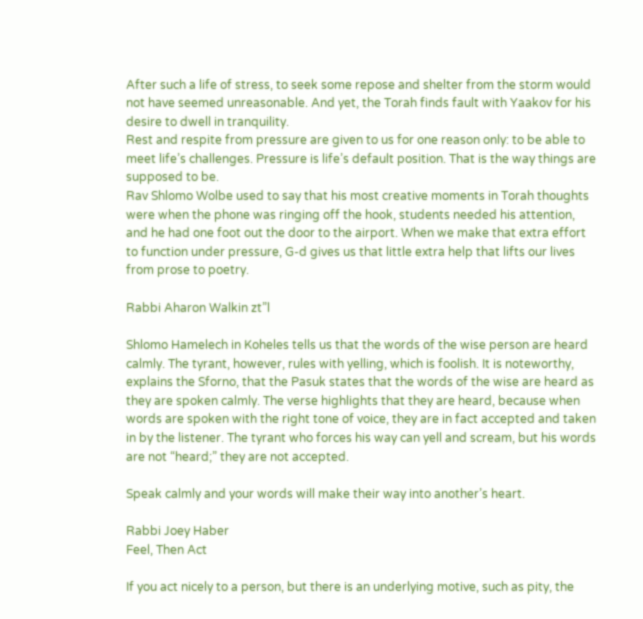After such a life of stress, to seek some repose and shelter from the storm would not have seemed unreasonable. And yet, the Torah finds fault with Yaakov for his desire to dwell in tranquility.
Rest and respite from pressure are given to us for one reason only: to be able to meet life’s challenges. Pressure is life’s default position. That is the way things are supposed to be.
Rav Shlomo Wolbe used to say that his most creative moments in Torah thoughts were when the phone was ringing off the hook, students needed his attention, and he had one foot out the door to the airport. When we make that extra effort to function under pressure, G-d gives us that little extra help that lifts our lives from prose to poetry.

Rabbi Aharon Walkin zt”l

Shlomo Hamelech in Koheles tells us that the words of the wise person are heard calmly. The tyrant, however, rules with yelling, which is foolish. It is noteworthy, explains the Sforno, that the Pasuk states that the words of the wise are heard as they are spoken calmly. The verse highlights that they are heard, because when words are spoken with the right tone of voice, they are in fact accepted and taken in by the listener. The tyrant who forces his way can yell and scream, but his words are not “heard;” they are not accepted.

Speak calmly and your words will make their way into another’s heart.

Rabbi Joey Haber
Feel, Then Act

If you act nicely to a person, but there is an underlying motive, such as pity, the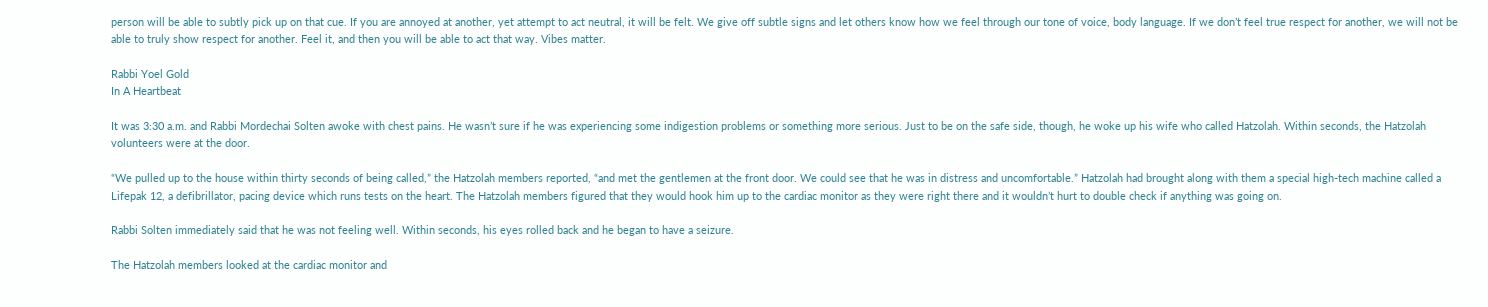person will be able to subtly pick up on that cue. If you are annoyed at another, yet attempt to act neutral, it will be felt. We give off subtle signs and let others know how we feel through our tone of voice, body language. If we don’t feel true respect for another, we will not be able to truly show respect for another. Feel it, and then you will be able to act that way. Vibes matter.

Rabbi Yoel Gold
In A Heartbeat

It was 3:30 a.m. and Rabbi Mordechai Solten awoke with chest pains. He wasn’t sure if he was experiencing some indigestion problems or something more serious. Just to be on the safe side, though, he woke up his wife who called Hatzolah. Within seconds, the Hatzolah volunteers were at the door.

“We pulled up to the house within thirty seconds of being called,” the Hatzolah members reported, “and met the gentlemen at the front door. We could see that he was in distress and uncomfortable.” Hatzolah had brought along with them a special high-tech machine called a Lifepak 12, a defibrillator, pacing device which runs tests on the heart. The Hatzolah members figured that they would hook him up to the cardiac monitor as they were right there and it wouldn’t hurt to double check if anything was going on.

Rabbi Solten immediately said that he was not feeling well. Within seconds, his eyes rolled back and he began to have a seizure.

The Hatzolah members looked at the cardiac monitor and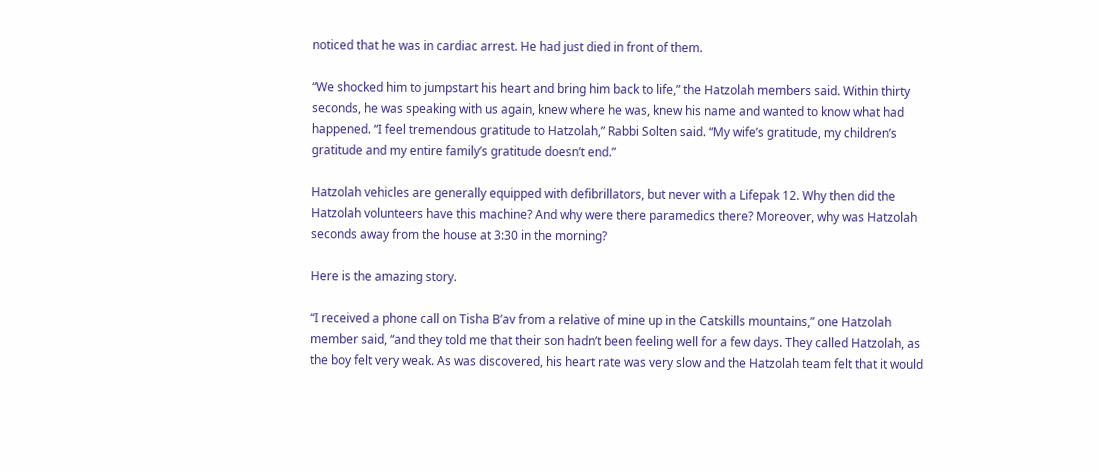noticed that he was in cardiac arrest. He had just died in front of them.

“We shocked him to jumpstart his heart and bring him back to life,” the Hatzolah members said. Within thirty seconds, he was speaking with us again, knew where he was, knew his name and wanted to know what had happened. “I feel tremendous gratitude to Hatzolah,” Rabbi Solten said. “My wife’s gratitude, my children’s gratitude and my entire family’s gratitude doesn’t end.”

Hatzolah vehicles are generally equipped with defibrillators, but never with a Lifepak 12. Why then did the Hatzolah volunteers have this machine? And why were there paramedics there? Moreover, why was Hatzolah seconds away from the house at 3:30 in the morning?

Here is the amazing story.

“I received a phone call on Tisha B’av from a relative of mine up in the Catskills mountains,” one Hatzolah member said, “and they told me that their son hadn’t been feeling well for a few days. They called Hatzolah, as the boy felt very weak. As was discovered, his heart rate was very slow and the Hatzolah team felt that it would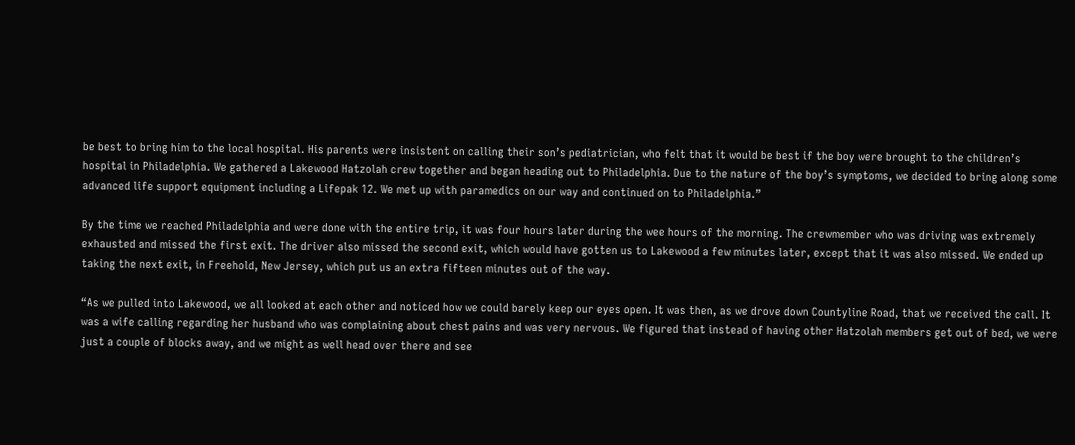be best to bring him to the local hospital. His parents were insistent on calling their son’s pediatrician, who felt that it would be best if the boy were brought to the children’s hospital in Philadelphia. We gathered a Lakewood Hatzolah crew together and began heading out to Philadelphia. Due to the nature of the boy’s symptoms, we decided to bring along some advanced life support equipment including a Lifepak 12. We met up with paramedics on our way and continued on to Philadelphia.”

By the time we reached Philadelphia and were done with the entire trip, it was four hours later during the wee hours of the morning. The crewmember who was driving was extremely exhausted and missed the first exit. The driver also missed the second exit, which would have gotten us to Lakewood a few minutes later, except that it was also missed. We ended up taking the next exit, in Freehold, New Jersey, which put us an extra fifteen minutes out of the way.

“As we pulled into Lakewood, we all looked at each other and noticed how we could barely keep our eyes open. It was then, as we drove down Countyline Road, that we received the call. It was a wife calling regarding her husband who was complaining about chest pains and was very nervous. We figured that instead of having other Hatzolah members get out of bed, we were just a couple of blocks away, and we might as well head over there and see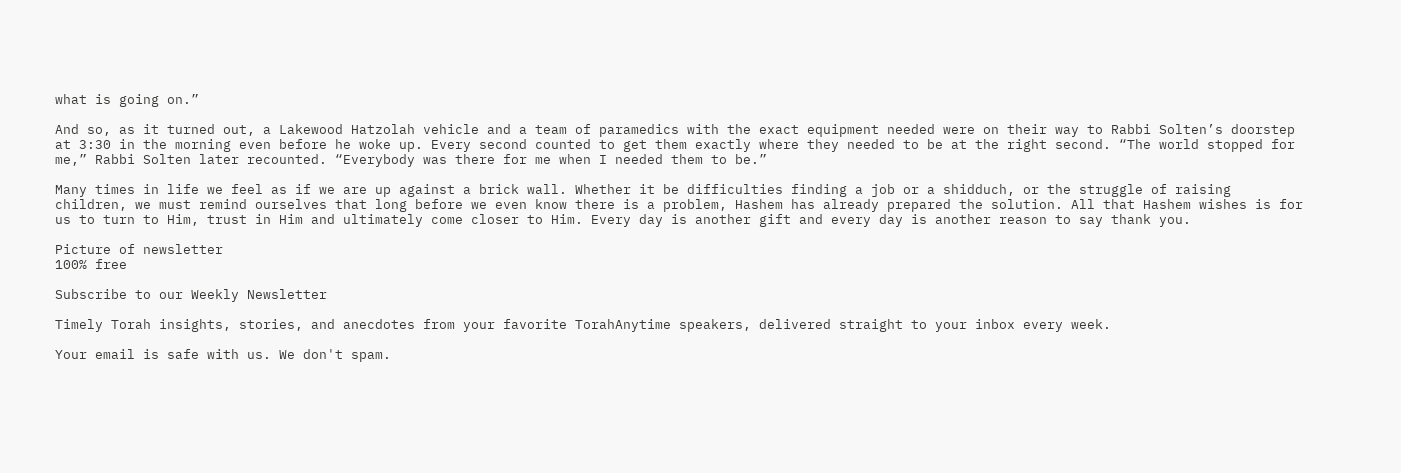what is going on.”

And so, as it turned out, a Lakewood Hatzolah vehicle and a team of paramedics with the exact equipment needed were on their way to Rabbi Solten’s doorstep at 3:30 in the morning even before he woke up. Every second counted to get them exactly where they needed to be at the right second. “The world stopped for me,” Rabbi Solten later recounted. “Everybody was there for me when I needed them to be.”

Many times in life we feel as if we are up against a brick wall. Whether it be difficulties finding a job or a shidduch, or the struggle of raising children, we must remind ourselves that long before we even know there is a problem, Hashem has already prepared the solution. All that Hashem wishes is for us to turn to Him, trust in Him and ultimately come closer to Him. Every day is another gift and every day is another reason to say thank you.

Picture of newsletter
100% free

Subscribe to our Weekly Newsletter

Timely Torah insights, stories, and anecdotes from your favorite TorahAnytime speakers, delivered straight to your inbox every week.

Your email is safe with us. We don't spam.